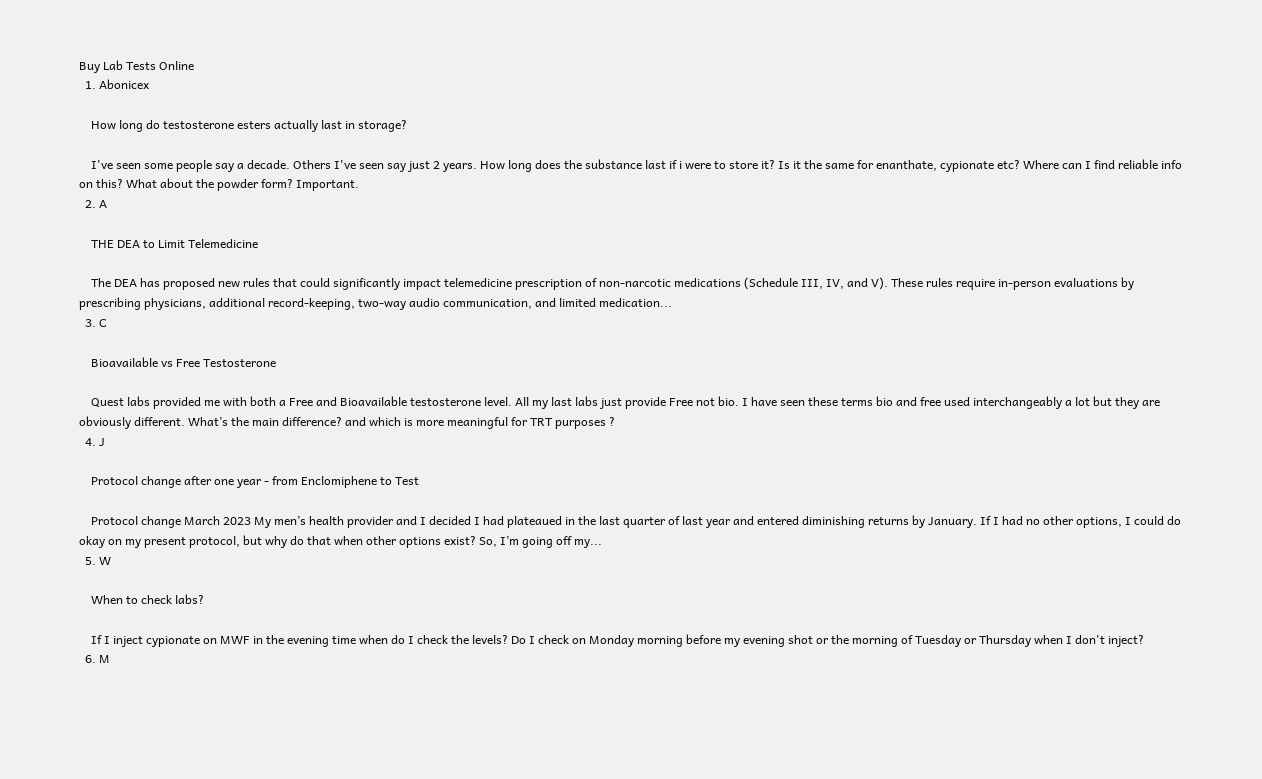Buy Lab Tests Online
  1. Abonicex

    How long do testosterone esters actually last in storage?

    I've seen some people say a decade. Others I've seen say just 2 years. How long does the substance last if i were to store it? Is it the same for enanthate, cypionate etc? Where can I find reliable info on this? What about the powder form? Important.
  2. A

    THE DEA to Limit Telemedicine

    The DEA has proposed new rules that could significantly impact telemedicine prescription of non-narcotic medications (Schedule III, IV, and V). These rules require in-person evaluations by prescribing physicians, additional record-keeping, two-way audio communication, and limited medication...
  3. C

    Bioavailable vs Free Testosterone

    Quest labs provided me with both a Free and Bioavailable testosterone level. All my last labs just provide Free not bio. I have seen these terms bio and free used interchangeably a lot but they are obviously different. What’s the main difference? and which is more meaningful for TRT purposes ?
  4. J

    Protocol change after one year - from Enclomiphene to Test

    Protocol change March 2023 My men’s health provider and I decided I had plateaued in the last quarter of last year and entered diminishing returns by January. If I had no other options, I could do okay on my present protocol, but why do that when other options exist? So, I’m going off my...
  5. W

    When to check labs?

    If I inject cypionate on MWF in the evening time when do I check the levels? Do I check on Monday morning before my evening shot or the morning of Tuesday or Thursday when I don't inject?
  6. M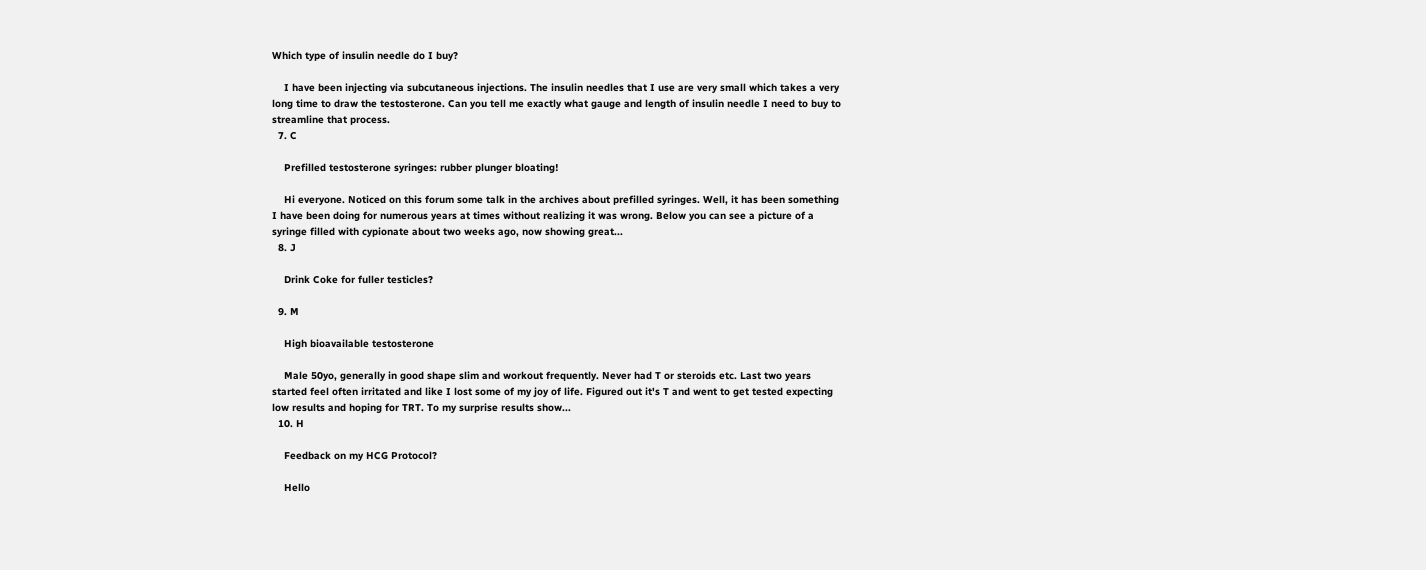Which type of insulin needle do I buy?

    I have been injecting via subcutaneous injections. The insulin needles that I use are very small which takes a very long time to draw the testosterone. Can you tell me exactly what gauge and length of insulin needle I need to buy to streamline that process.
  7. C

    Prefilled testosterone syringes: rubber plunger bloating!

    Hi everyone. Noticed on this forum some talk in the archives about prefilled syringes. Well, it has been something I have been doing for numerous years at times without realizing it was wrong. Below you can see a picture of a syringe filled with cypionate about two weeks ago, now showing great...
  8. J

    Drink Coke for fuller testicles?

  9. M

    High bioavailable testosterone

    Male 50yo, generally in good shape slim and workout frequently. Never had T or steroids etc. Last two years started feel often irritated and like I lost some of my joy of life. Figured out it's T and went to get tested expecting low results and hoping for TRT. To my surprise results show...
  10. H

    Feedback on my HCG Protocol?

    Hello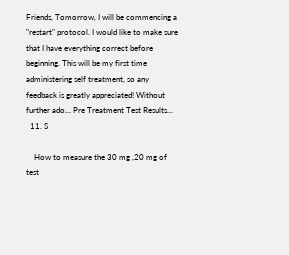Friends, Tomorrow, I will be commencing a "restart" protocol. I would like to make sure that I have everything correct before beginning. This will be my first time administering self treatment, so any feedback is greatly appreciated! Without further ado... Pre Treatment Test Results...
  11. S

    How to measure the 30 mg ,20 mg of test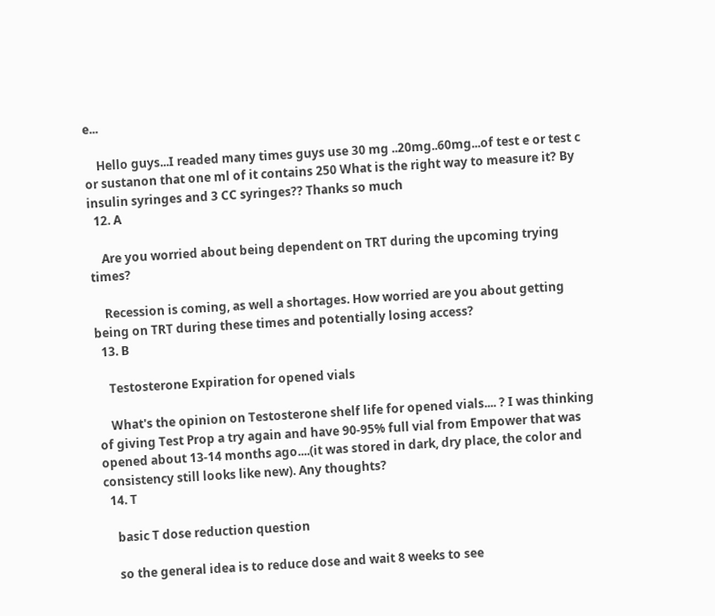e...

    Hello guys...I readed many times guys use 30 mg ..20mg..60mg...of test e or test c or sustanon that one ml of it contains 250 What is the right way to measure it? By insulin syringes and 3 CC syringes?? Thanks so much
  12. A

    Are you worried about being dependent on TRT during the upcoming trying times?

    Recession is coming, as well a shortages. How worried are you about getting being on TRT during these times and potentially losing access?
  13. B

    Testosterone Expiration for opened vials

    What's the opinion on Testosterone shelf life for opened vials.... ? I was thinking of giving Test Prop a try again and have 90-95% full vial from Empower that was opened about 13-14 months ago....(it was stored in dark, dry place, the color and consistency still looks like new). Any thoughts?
  14. T

    basic T dose reduction question

    so the general idea is to reduce dose and wait 8 weeks to see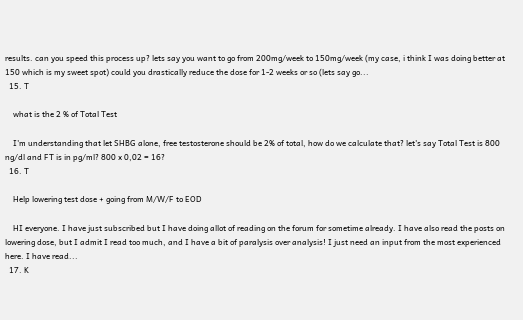results. can you speed this process up? lets say you want to go from 200mg/week to 150mg/week (my case, i think I was doing better at 150 which is my sweet spot) could you drastically reduce the dose for 1-2 weeks or so (lets say go...
  15. T

    what is the 2 % of Total Test

    I'm understanding that let SHBG alone, free testosterone should be 2% of total, how do we calculate that? let's say Total Test is 800 ng/dl and FT is in pg/ml? 800 x 0,02 = 16?
  16. T

    Help lowering test dose + going from M/W/F to EOD

    HI everyone. I have just subscribed but I have doing allot of reading on the forum for sometime already. I have also read the posts on lowering dose, but I admit I read too much, and I have a bit of paralysis over analysis! I just need an input from the most experienced here. I have read...
  17. K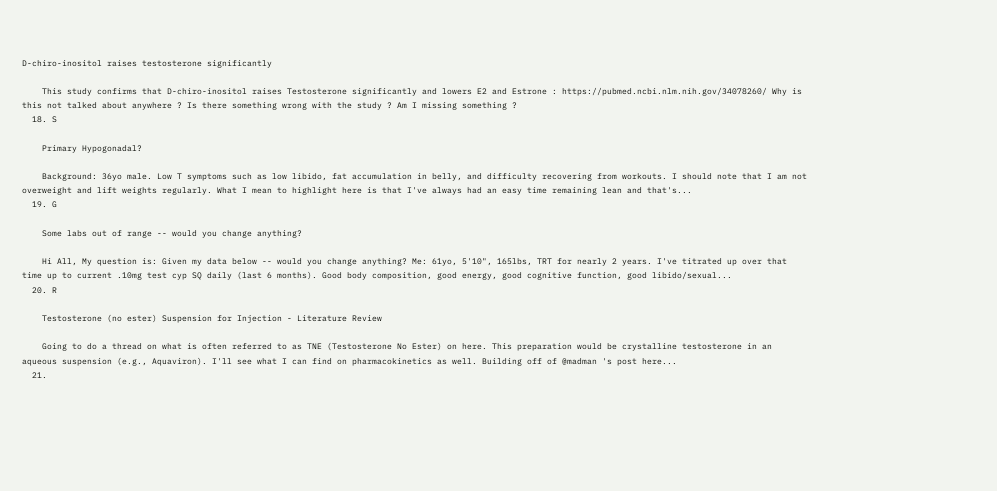D-chiro-inositol raises testosterone significantly

    This study confirms that D-chiro-inositol raises Testosterone significantly and lowers E2 and Estrone : https://pubmed.ncbi.nlm.nih.gov/34078260/ Why is this not talked about anywhere ? Is there something wrong with the study ? Am I missing something ?
  18. S

    Primary Hypogonadal?

    Background: 36yo male. Low T symptoms such as low libido, fat accumulation in belly, and difficulty recovering from workouts. I should note that I am not overweight and lift weights regularly. What I mean to highlight here is that I've always had an easy time remaining lean and that's...
  19. G

    Some labs out of range -- would you change anything?

    Hi All, My question is: Given my data below -- would you change anything? Me: 61yo, 5'10", 165lbs, TRT for nearly 2 years. I've titrated up over that time up to current .10mg test cyp SQ daily (last 6 months). Good body composition, good energy, good cognitive function, good libido/sexual...
  20. R

    Testosterone (no ester) Suspension for Injection - Literature Review

    Going to do a thread on what is often referred to as TNE (Testosterone No Ester) on here. This preparation would be crystalline testosterone in an aqueous suspension (e.g., Aquaviron). I'll see what I can find on pharmacokinetics as well. Building off of @madman 's post here...
  21.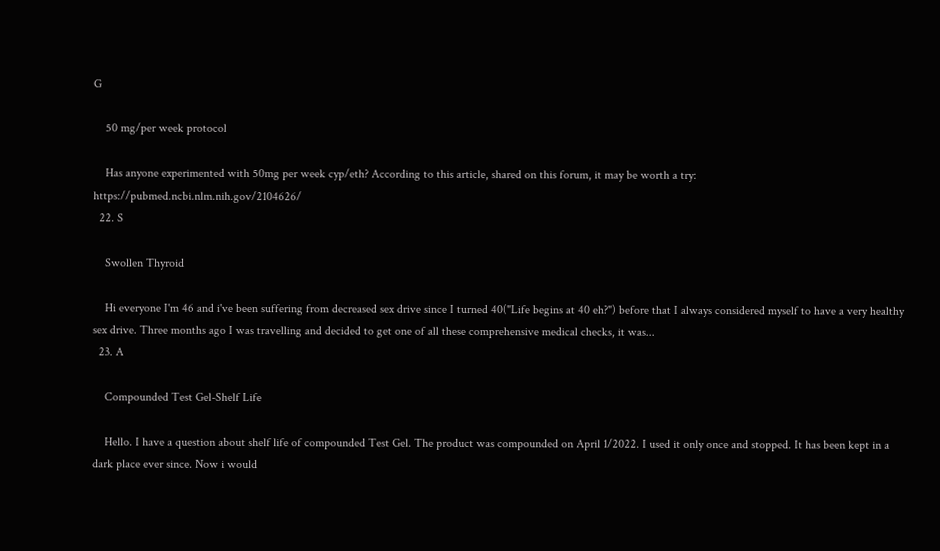G

    50 mg/per week protocol

    Has anyone experimented with 50mg per week cyp/eth? According to this article, shared on this forum, it may be worth a try: https://pubmed.ncbi.nlm.nih.gov/2104626/
  22. S

    Swollen Thyroid

    Hi everyone I'm 46 and i've been suffering from decreased sex drive since I turned 40("Life begins at 40 eh?") before that I always considered myself to have a very healthy sex drive. Three months ago I was travelling and decided to get one of all these comprehensive medical checks, it was...
  23. A

    Compounded Test Gel-Shelf Life

    Hello. I have a question about shelf life of compounded Test Gel. The product was compounded on April 1/2022. I used it only once and stopped. It has been kept in a dark place ever since. Now i would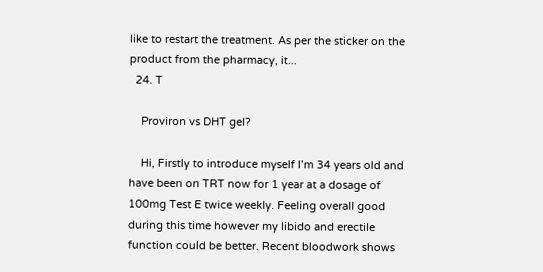like to restart the treatment. As per the sticker on the product from the pharmacy, it...
  24. T

    Proviron vs DHT gel?

    Hi, Firstly to introduce myself I’m 34 years old and have been on TRT now for 1 year at a dosage of 100mg Test E twice weekly. Feeling overall good during this time however my libido and erectile function could be better. Recent bloodwork shows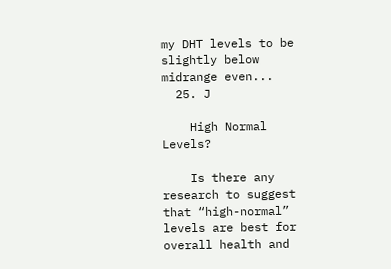my DHT levels to be slightly below midrange even...
  25. J

    High Normal Levels?

    Is there any research to suggest that “high-normal” levels are best for overall health and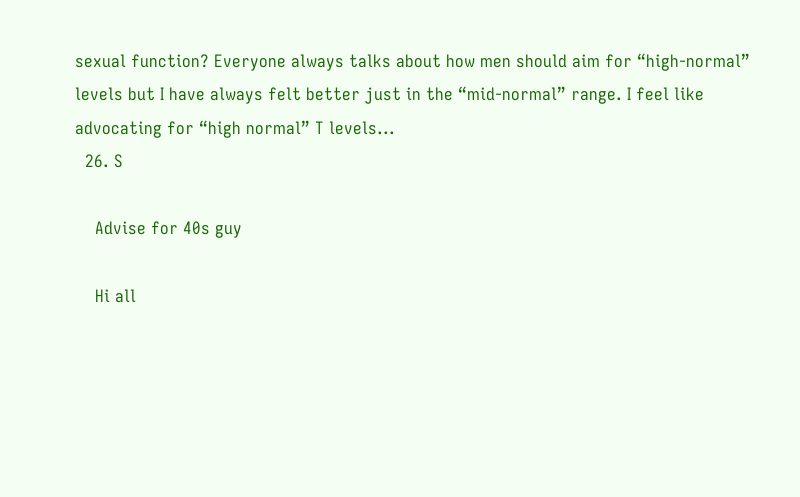sexual function? Everyone always talks about how men should aim for “high-normal” levels but I have always felt better just in the “mid-normal” range. I feel like advocating for “high normal” T levels...
  26. S

    Advise for 40s guy

    Hi all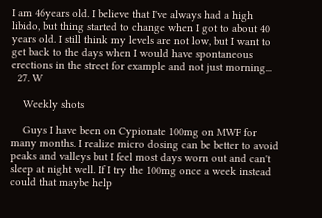I am 46years old. I believe that I've always had a high libido, but thing started to change when I got to about 40 years old. I still think my levels are not low, but I want to get back to the days when I would have spontaneous erections in the street for example and not just morning...
  27. W

    Weekly shots

    Guys I have been on Cypionate 100mg on MWF for many months. I realize micro dosing can be better to avoid peaks and valleys but I feel most days worn out and can't sleep at night well. If I try the 100mg once a week instead could that maybe help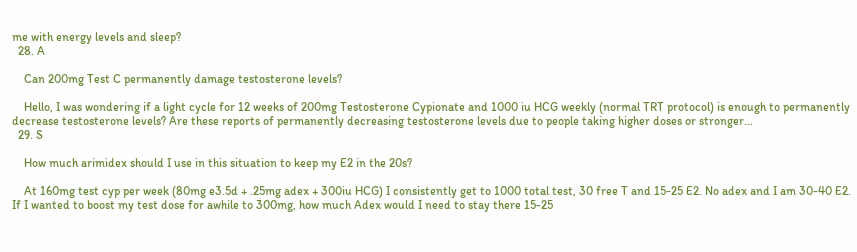me with energy levels and sleep?
  28. A

    Can 200mg Test C permanently damage testosterone levels?

    Hello, I was wondering if a light cycle for 12 weeks of 200mg Testosterone Cypionate and 1000 iu HCG weekly (normal TRT protocol) is enough to permanently decrease testosterone levels? Are these reports of permanently decreasing testosterone levels due to people taking higher doses or stronger...
  29. S

    How much arimidex should I use in this situation to keep my E2 in the 20s?

    At 160mg test cyp per week (80mg e3.5d + .25mg adex + 300iu HCG) I consistently get to 1000 total test, 30 free T and 15-25 E2. No adex and I am 30-40 E2. If I wanted to boost my test dose for awhile to 300mg, how much Adex would I need to stay there 15-25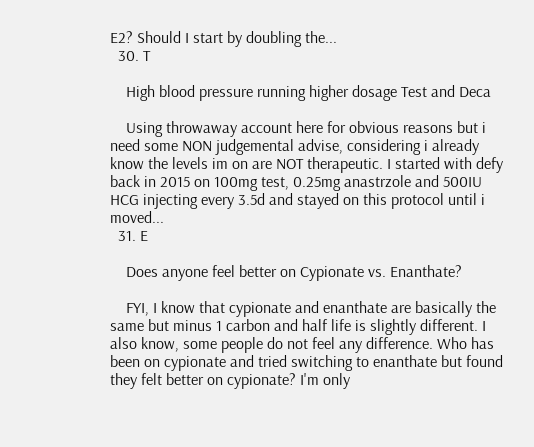E2? Should I start by doubling the...
  30. T

    High blood pressure running higher dosage Test and Deca

    Using throwaway account here for obvious reasons but i need some NON judgemental advise, considering i already know the levels im on are NOT therapeutic. I started with defy back in 2015 on 100mg test, 0.25mg anastrzole and 500IU HCG injecting every 3.5d and stayed on this protocol until i moved...
  31. E

    Does anyone feel better on Cypionate vs. Enanthate?

    FYI, I know that cypionate and enanthate are basically the same but minus 1 carbon and half life is slightly different. I also know, some people do not feel any difference. Who has been on cypionate and tried switching to enanthate but found they felt better on cypionate? I'm only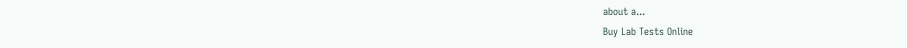about a...
Buy Lab Tests Online